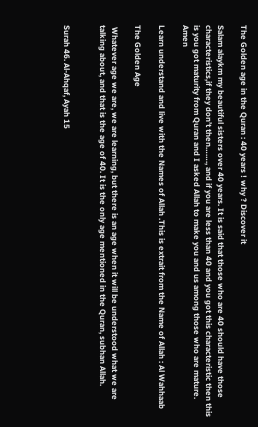The Golden age in the Quran : 40 years ! why ? Discover it

Salam alaykm my beautiful sisters over 40 years. It is said that those who are 40 should have those characteristics,if they don’t then……., and if you are less than 40 and you got this characteristic then this is you got maturity from Quran and I asked Allah to make you and us among those who are mature. Amen

Learn understand and live with the Names of Allah .This is extrait from the Name of Allah : Al Wahhaab

The Golden Age

 Whatever age we are, we are learning, but there is an age when it will be understood what we are talking about, and that is the age of 40. It is the only age mentioned in the Quran, subhan Allah.


Surah 46. Al-Ahqaf, Ayah 15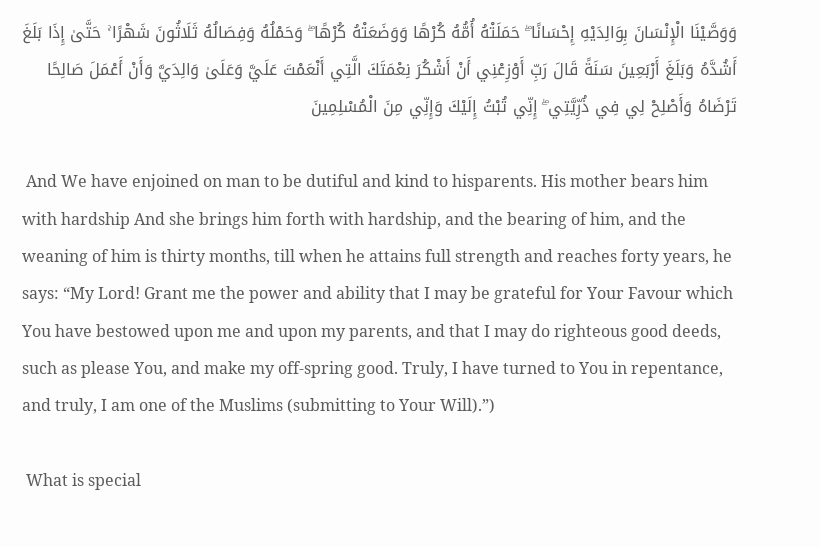وَوَصَّيْنَا الْإِنْسَانَ بِوَالِدَيْهِ إِحْسَانًا ۖ حَمَلَتْهُ أُمُّهُ كُرْهًا وَوَضَعَتْهُ كُرْهًا ۖ وَحَمْلُهُ وَفِصَالُهُ ثَلَاثُونَ شَهْرًا ۚ حَتَّىٰ إِذَا بَلَغَ أَشُدَّهُ وَبَلَغَ أَرْبَعِينَ سَنَةً قَالَ رَبِّ أَوْزِعْنِي أَنْ أَشْكُرَ نِعْمَتَكَ الَّتِي أَنْعَمْتَ عَلَيَّ وَعَلَىٰ وَالِدَيَّ وَأَنْ أَعْمَلَ صَالِحًا تَرْضَاهُ وَأَصْلِحْ لِي فِي ذُرِّيَّتِي ۖ إِنِّي تُبْتُ إِلَيْكَ وَإِنِّي مِنَ الْمُسْلِمِينَ

 And We have enjoined on man to be dutiful and kind to hisparents. His mother bears him with hardship And she brings him forth with hardship, and the bearing of him, and the weaning of him is thirty months, till when he attains full strength and reaches forty years, he says: “My Lord! Grant me the power and ability that I may be grateful for Your Favour which You have bestowed upon me and upon my parents, and that I may do righteous good deeds, such as please You, and make my off-spring good. Truly, I have turned to You in repentance, and truly, I am one of the Muslims (submitting to Your Will).”)

 What is special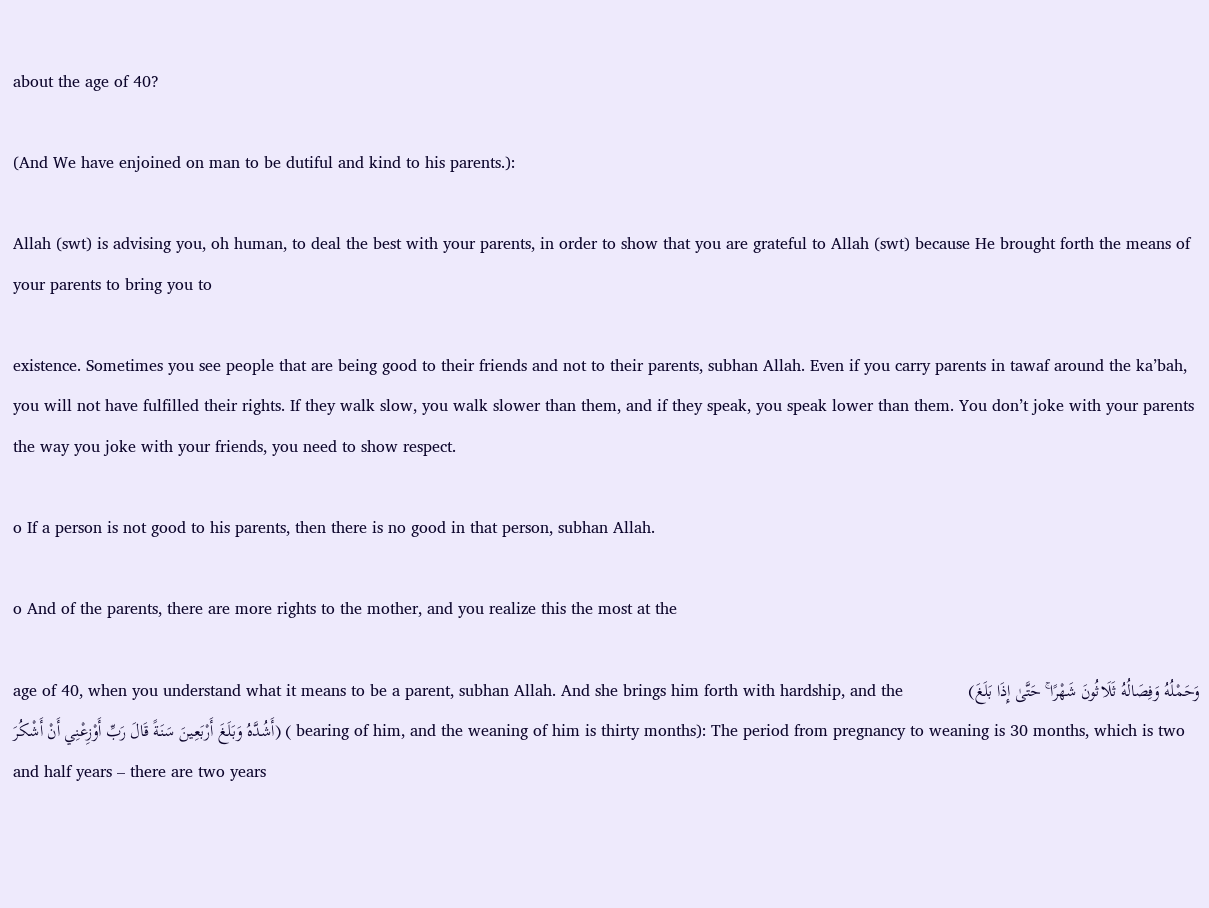about the age of 40?

(And We have enjoined on man to be dutiful and kind to his parents.):

Allah (swt) is advising you, oh human, to deal the best with your parents, in order to show that you are grateful to Allah (swt) because He brought forth the means of your parents to bring you to

existence. Sometimes you see people that are being good to their friends and not to their parents, subhan Allah. Even if you carry parents in tawaf around the ka’bah, you will not have fulfilled their rights. If they walk slow, you walk slower than them, and if they speak, you speak lower than them. You don’t joke with your parents the way you joke with your friends, you need to show respect.

o If a person is not good to his parents, then there is no good in that person, subhan Allah.

o And of the parents, there are more rights to the mother, and you realize this the most at the

age of 40, when you understand what it means to be a parent, subhan Allah. And she brings him forth with hardship, and the             (وَحَمْلُهُ وَفِصَالُهُ ثَلَاثُونَ شَهْرًا ۚ حَتَّىٰ إِذَا بَلَغَ أَشُدَّهُ وَبَلَغَ أَرْبَعِينَ سَنَةً قَالَ رَبِّ أَوْزِعْنِي أَنْ أَشْكُرَ) ( bearing of him, and the weaning of him is thirty months): The period from pregnancy to weaning is 30 months, which is two and half years – there are two years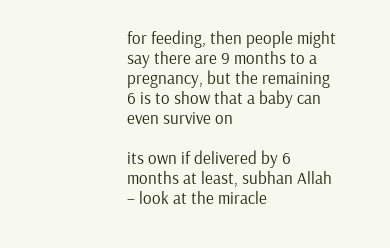for feeding, then people might say there are 9 months to a pregnancy, but the remaining 6 is to show that a baby can even survive on

its own if delivered by 6 months at least, subhan Allah – look at the miracle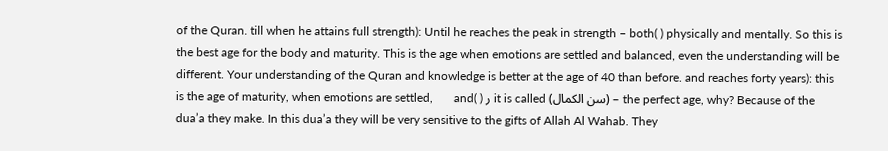of the Quran. till when he attains full strength): Until he reaches the peak in strength – both( ) physically and mentally. So this is the best age for the body and maturity. This is the age when emotions are settled and balanced, even the understanding will be different. Your understanding of the Quran and knowledge is better at the age of 40 than before. and reaches forty years): this is the age of maturity, when emotions are settled,       and( ) ر it is called (سن الكمال) – the perfect age, why? Because of the dua’a they make. In this dua’a they will be very sensitive to the gifts of Allah Al Wahab. They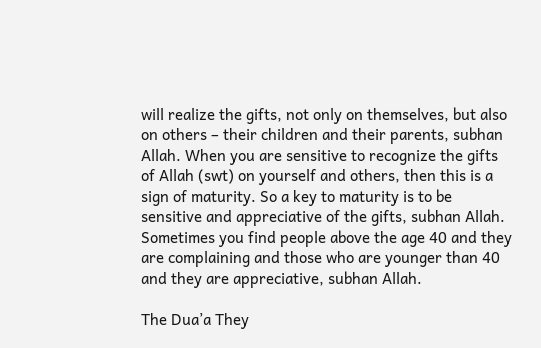will realize the gifts, not only on themselves, but also on others – their children and their parents, subhan Allah. When you are sensitive to recognize the gifts of Allah (swt) on yourself and others, then this is a sign of maturity. So a key to maturity is to be sensitive and appreciative of the gifts, subhan Allah. Sometimes you find people above the age 40 and they are complaining and those who are younger than 40 and they are appreciative, subhan Allah.

The Dua’a They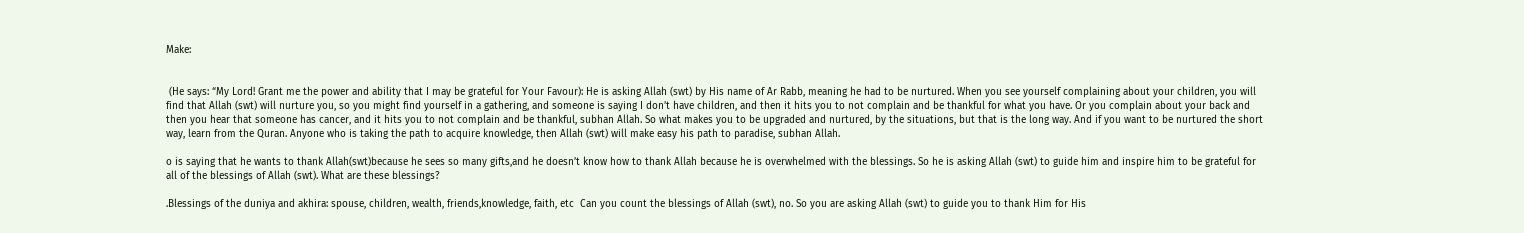Make:


 (He says: “My Lord! Grant me the power and ability that I may be grateful for Your Favour): He is asking Allah (swt) by His name of Ar Rabb, meaning he had to be nurtured. When you see yourself complaining about your children, you will find that Allah (swt) will nurture you, so you might find yourself in a gathering, and someone is saying I don’t have children, and then it hits you to not complain and be thankful for what you have. Or you complain about your back and then you hear that someone has cancer, and it hits you to not complain and be thankful, subhan Allah. So what makes you to be upgraded and nurtured, by the situations, but that is the long way. And if you want to be nurtured the short way, learn from the Quran. Anyone who is taking the path to acquire knowledge, then Allah (swt) will make easy his path to paradise, subhan Allah.

o is saying that he wants to thank Allah(swt)because he sees so many gifts,and he doesn’t know how to thank Allah because he is overwhelmed with the blessings. So he is asking Allah (swt) to guide him and inspire him to be grateful for all of the blessings of Allah (swt). What are these blessings?

.Blessings of the duniya and akhira: spouse, children, wealth, friends,knowledge, faith, etc  Can you count the blessings of Allah (swt), no. So you are asking Allah (swt) to guide you to thank Him for His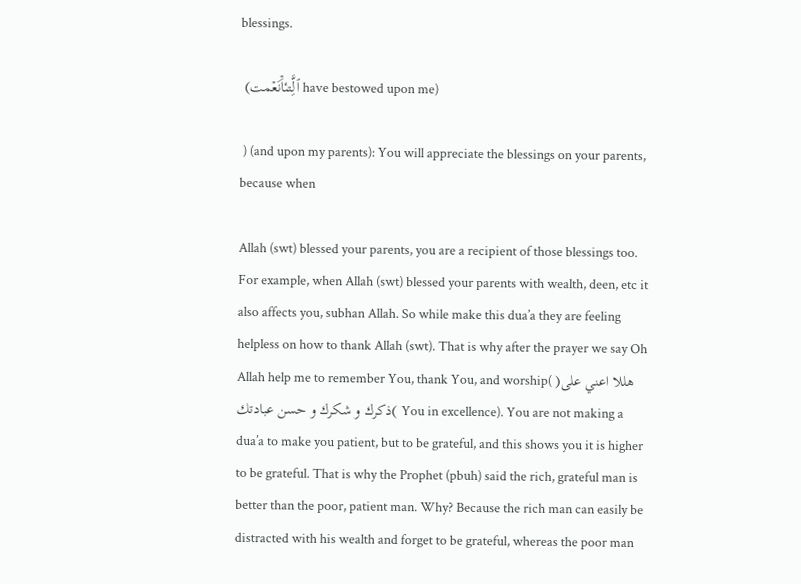blessings.

 (ٱلَِّتىٔاَۡنَعۡمت have bestowed upon me)

 ) (and upon my parents): You will appreciate the blessings on your parents, because when

Allah (swt) blessed your parents, you are a recipient of those blessings too. For example, when Allah (swt) blessed your parents with wealth, deen, etc it also affects you, subhan Allah. So while make this dua’a they are feeling helpless on how to thank Allah (swt). That is why after the prayer we say Oh Allah help me to remember You, thank You, and worship( )هللا اعني على ذكرك و شكرك و حسن عبادتك( You in excellence). You are not making a dua’a to make you patient, but to be grateful, and this shows you it is higher to be grateful. That is why the Prophet (pbuh) said the rich, grateful man is better than the poor, patient man. Why? Because the rich man can easily be distracted with his wealth and forget to be grateful, whereas the poor man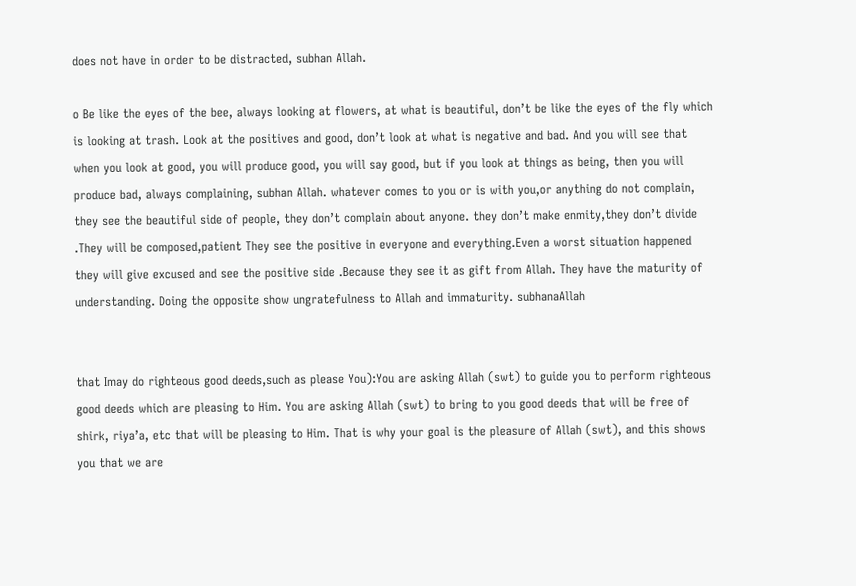does not have in order to be distracted, subhan Allah.

o Be like the eyes of the bee, always looking at flowers, at what is beautiful, don’t be like the eyes of the fly which is looking at trash. Look at the positives and good, don’t look at what is negative and bad. And you will see that when you look at good, you will produce good, you will say good, but if you look at things as being, then you will produce bad, always complaining, subhan Allah. whatever comes to you or is with you,or anything do not complain, they see the beautiful side of people, they don’t complain about anyone. they don’t make enmity,they don’t divide .They will be composed,patient They see the positive in everyone and everything.Even a worst situation happened they will give excused and see the positive side .Because they see it as gift from Allah. They have the maturity of understanding. Doing the opposite show ungratefulness to Allah and immaturity. subhanaAllah


that Imay do righteous good deeds,such as please You):You are asking Allah (swt) to guide you to perform righteous good deeds which are pleasing to Him. You are asking Allah (swt) to bring to you good deeds that will be free of shirk, riya’a, etc that will be pleasing to Him. That is why your goal is the pleasure of Allah (swt), and this shows you that we are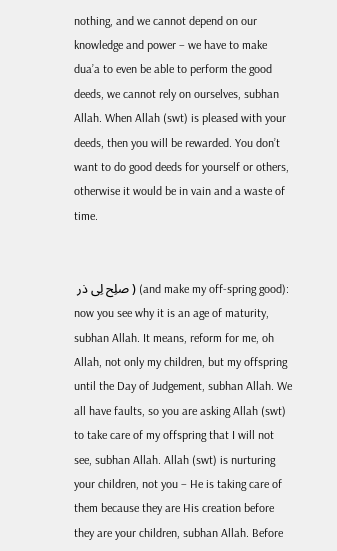nothing, and we cannot depend on our knowledge and power – we have to make dua’a to even be able to perform the good deeds, we cannot rely on ourselves, subhan Allah. When Allah (swt) is pleased with your deeds, then you will be rewarded. You don’t want to do good deeds for yourself or others, otherwise it would be in vain and a waste of time.


 صلِح لِى ذر ) (and make my off-spring good): now you see why it is an age of maturity, subhan Allah. It means, reform for me, oh Allah, not only my children, but my offspring until the Day of Judgement, subhan Allah. We all have faults, so you are asking Allah (swt) to take care of my offspring that I will not see, subhan Allah. Allah (swt) is nurturing your children, not you – He is taking care of them because they are His creation before they are your children, subhan Allah. Before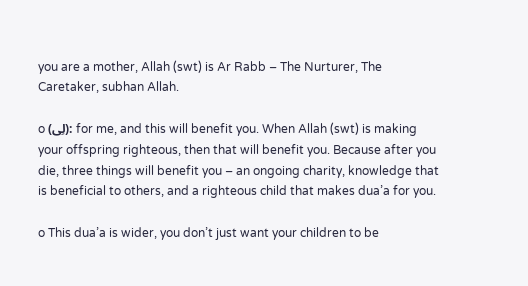you are a mother, Allah (swt) is Ar Rabb – The Nurturer, The Caretaker, subhan Allah.

o (لِى): for me, and this will benefit you. When Allah (swt) is making your offspring righteous, then that will benefit you. Because after you die, three things will benefit you – an ongoing charity, knowledge that is beneficial to others, and a righteous child that makes dua’a for you.

o This dua’a is wider, you don’t just want your children to be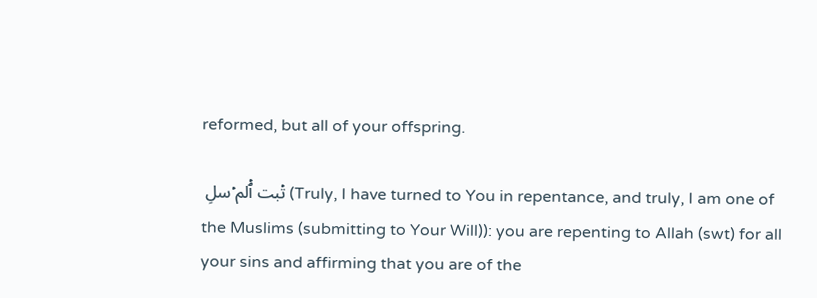reformed, but all of your offspring.

 تۡبت ٱۡلم ۡسلِ (Truly, I have turned to You in repentance, and truly, I am one of the Muslims (submitting to Your Will)): you are repenting to Allah (swt) for all your sins and affirming that you are of the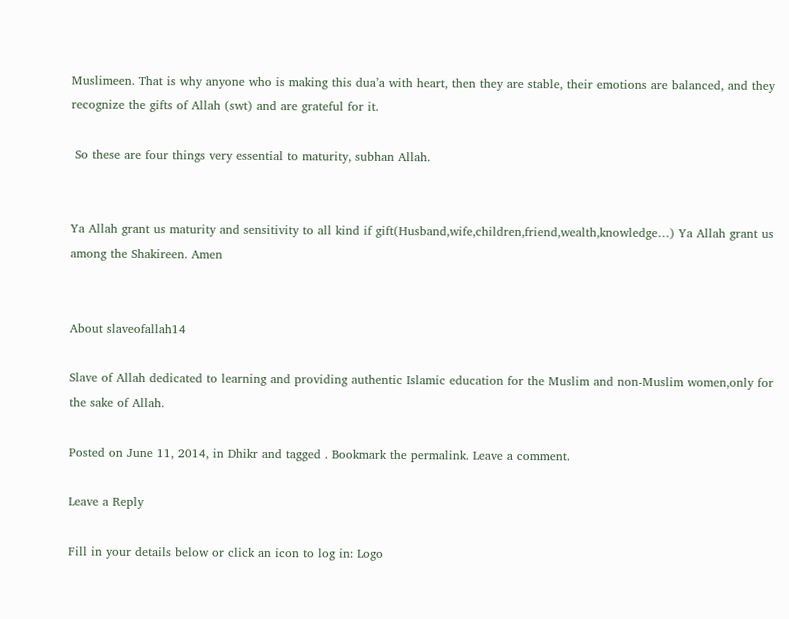Muslimeen. That is why anyone who is making this dua’a with heart, then they are stable, their emotions are balanced, and they recognize the gifts of Allah (swt) and are grateful for it.

 So these are four things very essential to maturity, subhan Allah.


Ya Allah grant us maturity and sensitivity to all kind if gift(Husband,wife,children,friend,wealth,knowledge…) Ya Allah grant us among the Shakireen. Amen


About slaveofallah14

Slave of Allah dedicated to learning and providing authentic Islamic education for the Muslim and non-Muslim women,only for the sake of Allah.

Posted on June 11, 2014, in Dhikr and tagged . Bookmark the permalink. Leave a comment.

Leave a Reply

Fill in your details below or click an icon to log in: Logo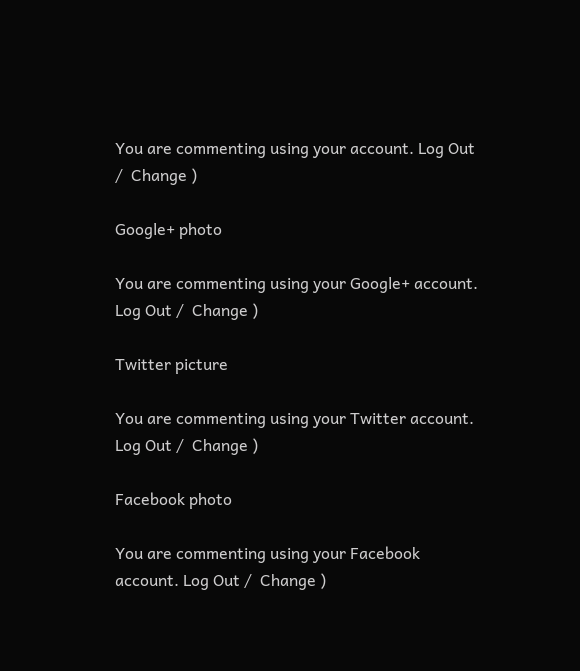You are commenting using your account. Log Out /  Change )

Google+ photo

You are commenting using your Google+ account. Log Out /  Change )

Twitter picture

You are commenting using your Twitter account. Log Out /  Change )

Facebook photo

You are commenting using your Facebook account. Log Out /  Change )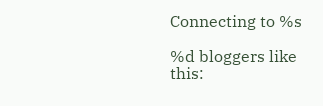Connecting to %s

%d bloggers like this: